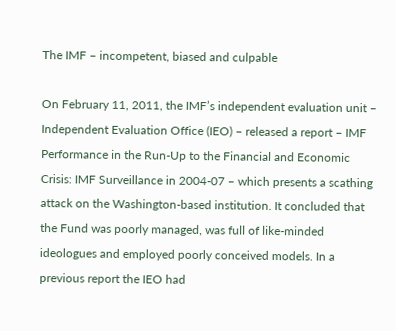The IMF – incompetent, biased and culpable

On February 11, 2011, the IMF’s independent evaluation unit – Independent Evaluation Office (IEO) – released a report – IMF Performance in the Run-Up to the Financial and Economic Crisis: IMF Surveillance in 2004-07 – which presents a scathing attack on the Washington-based institution. It concluded that the Fund was poorly managed, was full of like-minded ideologues and employed poorly conceived models. In a previous report the IEO had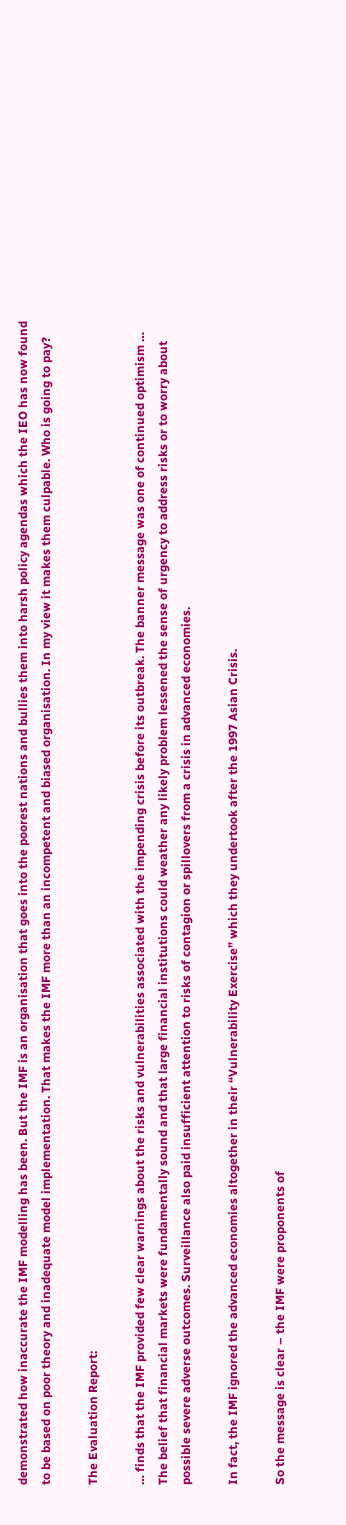demonstrated how inaccurate the IMF modelling has been. But the IMF is an organisation that goes into the poorest nations and bullies them into harsh policy agendas which the IEO has now found to be based on poor theory and inadequate model implementation. That makes the IMF more than an incompetent and biased organisation. In my view it makes them culpable. Who is going to pay?

The Evaluation Report:

… finds that the IMF provided few clear warnings about the risks and vulnerabilities associated with the impending crisis before its outbreak. The banner message was one of continued optimism … The belief that financial markets were fundamentally sound and that large financial institutions could weather any likely problem lessened the sense of urgency to address risks or to worry about possible severe adverse outcomes. Surveillance also paid insufficient attention to risks of contagion or spillovers from a crisis in advanced economies.

In fact, the IMF ignored the advanced economies altogether in their “Vulnerability Exercise” which they undertook after the 1997 Asian Crisis.

So the message is clear – the IMF were proponents of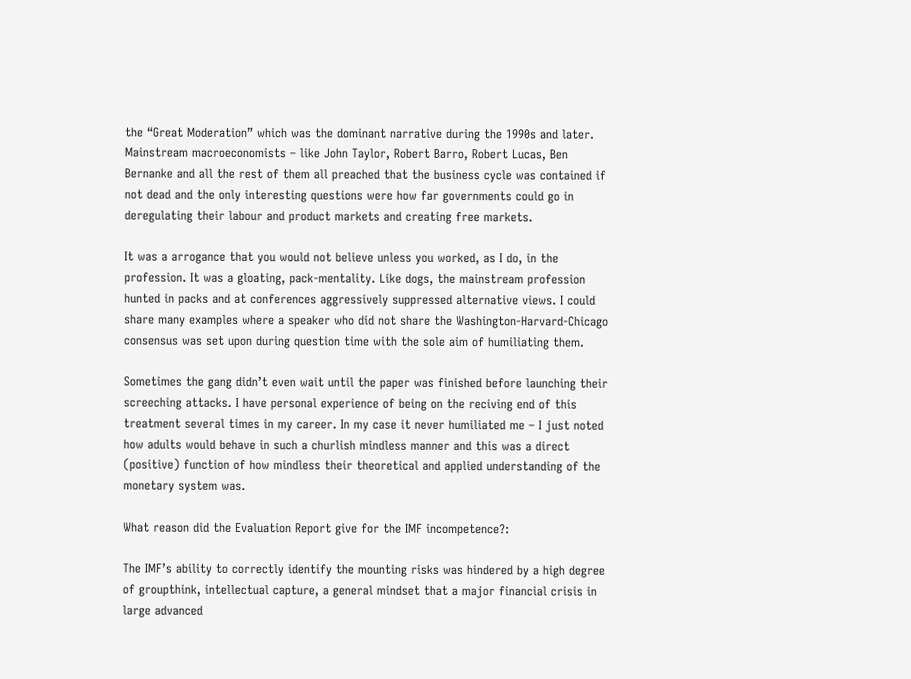the “Great Moderation” which was the dominant narrative during the 1990s and later. Mainstream macroeconomists – like John Taylor, Robert Barro, Robert Lucas, Ben Bernanke and all the rest of them all preached that the business cycle was contained if not dead and the only interesting questions were how far governments could go in deregulating their labour and product markets and creating free markets.

It was a arrogance that you would not believe unless you worked, as I do, in the profession. It was a gloating, pack-mentality. Like dogs, the mainstream profession hunted in packs and at conferences aggressively suppressed alternative views. I could share many examples where a speaker who did not share the Washington-Harvard-Chicago consensus was set upon during question time with the sole aim of humiliating them.

Sometimes the gang didn’t even wait until the paper was finished before launching their screeching attacks. I have personal experience of being on the reciving end of this treatment several times in my career. In my case it never humiliated me – I just noted how adults would behave in such a churlish mindless manner and this was a direct (positive) function of how mindless their theoretical and applied understanding of the monetary system was.

What reason did the Evaluation Report give for the IMF incompetence?:

The IMF’s ability to correctly identify the mounting risks was hindered by a high degree of groupthink, intellectual capture, a general mindset that a major financial crisis in large advanced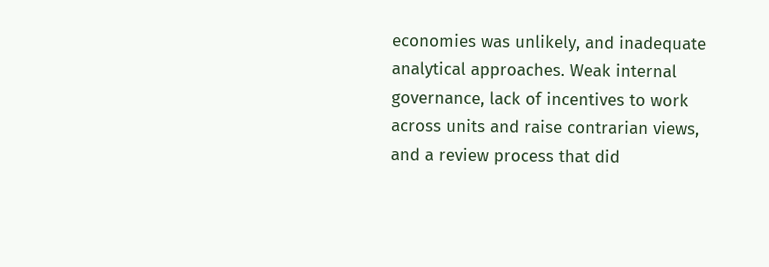economies was unlikely, and inadequate analytical approaches. Weak internal governance, lack of incentives to work across units and raise contrarian views, and a review process that did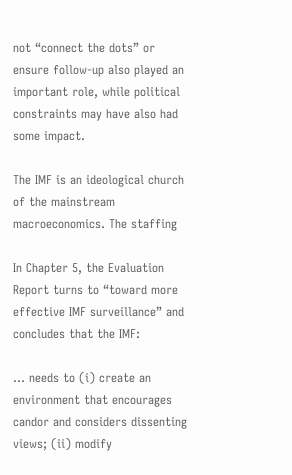not “connect the dots” or ensure follow-up also played an important role, while political constraints may have also had some impact.

The IMF is an ideological church of the mainstream macroeconomics. The staffing

In Chapter 5, the Evaluation Report turns to “toward more effective IMF surveillance” and concludes that the IMF:

… needs to (i) create an environment that encourages candor and considers dissenting views; (ii) modify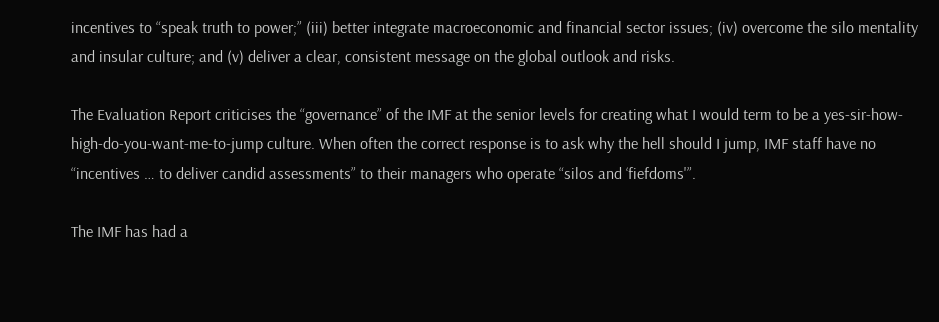incentives to “speak truth to power;” (iii) better integrate macroeconomic and financial sector issues; (iv) overcome the silo mentality and insular culture; and (v) deliver a clear, consistent message on the global outlook and risks.

The Evaluation Report criticises the “governance” of the IMF at the senior levels for creating what I would term to be a yes-sir-how-high-do-you-want-me-to-jump culture. When often the correct response is to ask why the hell should I jump, IMF staff have no “incentives … to deliver candid assessments” to their managers who operate “silos and ‘fiefdoms'”.

The IMF has had a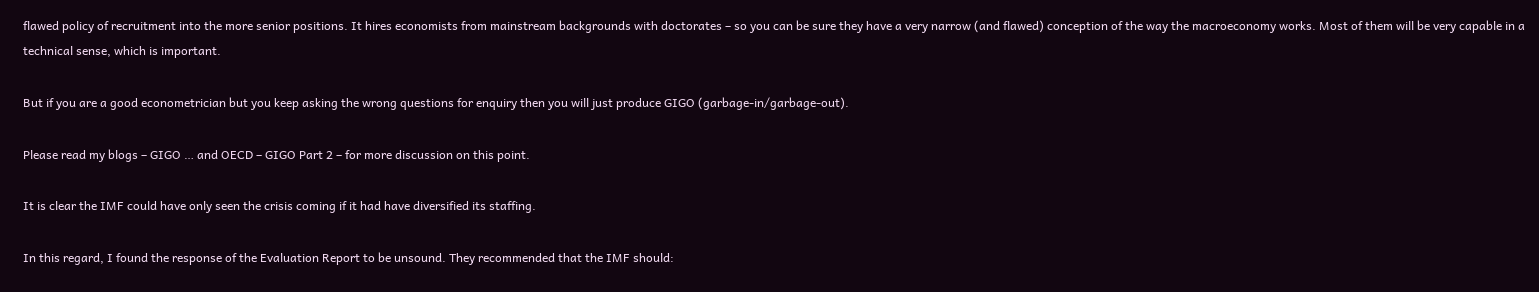flawed policy of recruitment into the more senior positions. It hires economists from mainstream backgrounds with doctorates – so you can be sure they have a very narrow (and flawed) conception of the way the macroeconomy works. Most of them will be very capable in a technical sense, which is important.

But if you are a good econometrician but you keep asking the wrong questions for enquiry then you will just produce GIGO (garbage-in/garbage-out).

Please read my blogs – GIGO … and OECD – GIGO Part 2 – for more discussion on this point.

It is clear the IMF could have only seen the crisis coming if it had have diversified its staffing.

In this regard, I found the response of the Evaluation Report to be unsound. They recommended that the IMF should: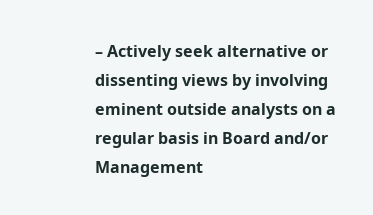– Actively seek alternative or dissenting views by involving eminent outside analysts on a regular basis in Board and/or Management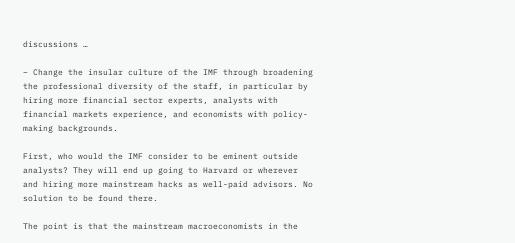discussions …

– Change the insular culture of the IMF through broadening the professional diversity of the staff, in particular by hiring more financial sector experts, analysts with financial markets experience, and economists with policy-making backgrounds.

First, who would the IMF consider to be eminent outside analysts? They will end up going to Harvard or wherever and hiring more mainstream hacks as well-paid advisors. No solution to be found there.

The point is that the mainstream macroeconomists in the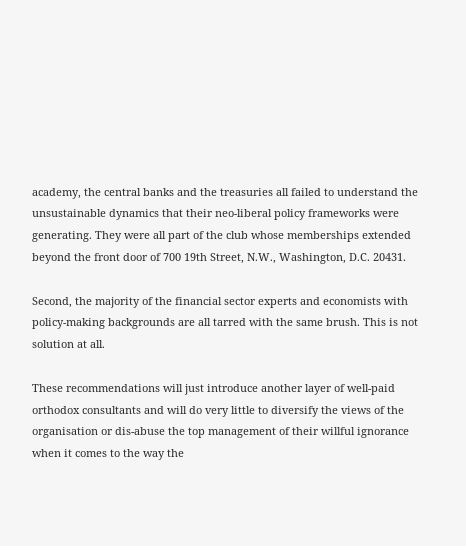academy, the central banks and the treasuries all failed to understand the unsustainable dynamics that their neo-liberal policy frameworks were generating. They were all part of the club whose memberships extended beyond the front door of 700 19th Street, N.W., Washington, D.C. 20431.

Second, the majority of the financial sector experts and economists with policy-making backgrounds are all tarred with the same brush. This is not solution at all.

These recommendations will just introduce another layer of well-paid orthodox consultants and will do very little to diversify the views of the organisation or dis-abuse the top management of their willful ignorance when it comes to the way the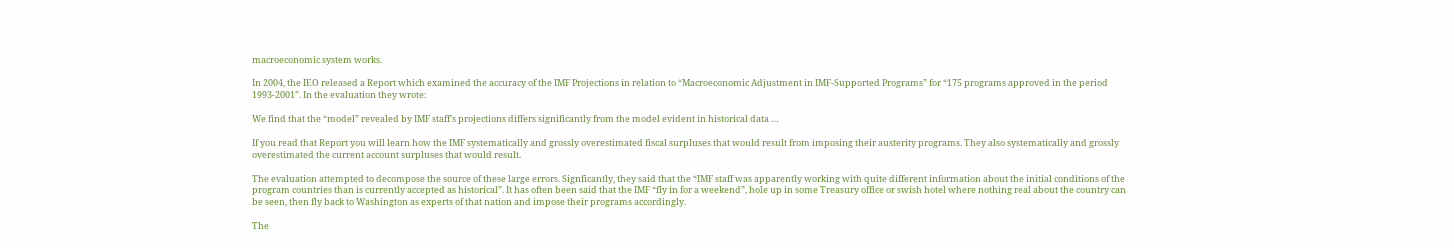macroeconomic system works.

In 2004, the IEO released a Report which examined the accuracy of the IMF Projections in relation to “Macroeconomic Adjustment in IMF-Supported Programs” for “175 programs approved in the period 1993-2001”. In the evaluation they wrote:

We find that the “model” revealed by IMF staff’s projections differs significantly from the model evident in historical data …

If you read that Report you will learn how the IMF systematically and grossly overestimated fiscal surpluses that would result from imposing their austerity programs. They also systematically and grossly overestimated the current account surpluses that would result.

The evaluation attempted to decompose the source of these large errors. Signficantly, they said that the “IMF staff was apparently working with quite different information about the initial conditions of the program countries than is currently accepted as historical”. It has often been said that the IMF “fly in for a weekend”, hole up in some Treasury office or swish hotel where nothing real about the country can be seen, then fly back to Washington as experts of that nation and impose their programs accordingly.

The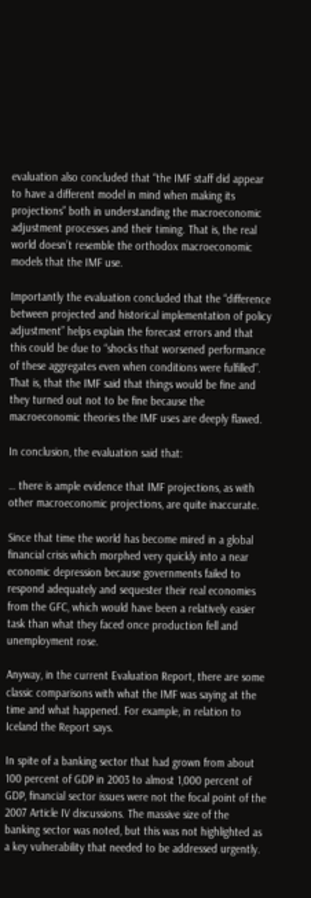evaluation also concluded that “the IMF staff did appear to have a different model in mind when making its projections” both in understanding the macroeconomic adjustment processes and their timing. That is, the real world doesn’t resemble the orthodox macroeconomic models that the IMF use.

Importantly the evaluation concluded that the “difference between projected and historical implementation of policy adjustment” helps explain the forecast errors and that this could be due to “shocks that worsened performance of these aggregates even when conditions were fulfilled”. That is, that the IMF said that things would be fine and they turned out not to be fine because the macroeconomic theories the IMF uses are deeply flawed.

In conclusion, the evaluation said that:

… there is ample evidence that IMF projections, as with other macroeconomic projections, are quite inaccurate.

Since that time the world has become mired in a global financial crisis which morphed very quickly into a near economic depression because governments failed to respond adequately and sequester their real economies from the GFC, which would have been a relatively easier task than what they faced once production fell and unemployment rose.

Anyway, in the current Evaluation Report, there are some classic comparisons with what the IMF was saying at the time and what happened. For example, in relation to Iceland the Report says.

In spite of a banking sector that had grown from about 100 percent of GDP in 2003 to almost 1,000 percent of GDP, financial sector issues were not the focal point of the 2007 Article IV discussions. The massive size of the banking sector was noted, but this was not highlighted as a key vulnerability that needed to be addressed urgently.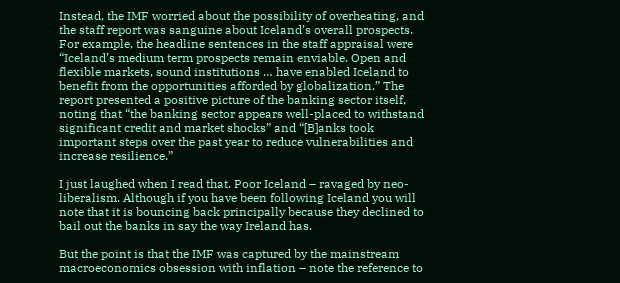Instead, the IMF worried about the possibility of overheating, and the staff report was sanguine about Iceland’s overall prospects. For example, the headline sentences in the staff appraisal were “Iceland’s medium term prospects remain enviable. Open and flexible markets, sound institutions … have enabled Iceland to benefit from the opportunities afforded by globalization.” The report presented a positive picture of the banking sector itself, noting that “the banking sector appears well-placed to withstand significant credit and market shocks” and “[B]anks took important steps over the past year to reduce vulnerabilities and increase resilience.”

I just laughed when I read that. Poor Iceland – ravaged by neo-liberalism. Although if you have been following Iceland you will note that it is bouncing back principally because they declined to bail out the banks in say the way Ireland has.

But the point is that the IMF was captured by the mainstream macroeconomics obsession with inflation – note the reference to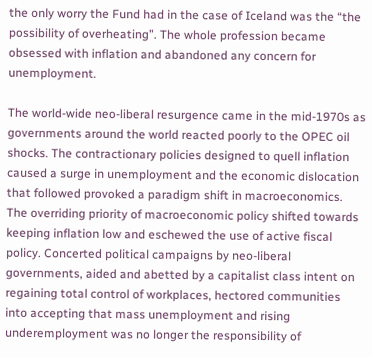the only worry the Fund had in the case of Iceland was the “the possibility of overheating”. The whole profession became obsessed with inflation and abandoned any concern for unemployment.

The world-wide neo-liberal resurgence came in the mid-1970s as governments around the world reacted poorly to the OPEC oil shocks. The contractionary policies designed to quell inflation caused a surge in unemployment and the economic dislocation that followed provoked a paradigm shift in macroeconomics. The overriding priority of macroeconomic policy shifted towards keeping inflation low and eschewed the use of active fiscal policy. Concerted political campaigns by neo-liberal governments, aided and abetted by a capitalist class intent on regaining total control of workplaces, hectored communities into accepting that mass unemployment and rising underemployment was no longer the responsibility of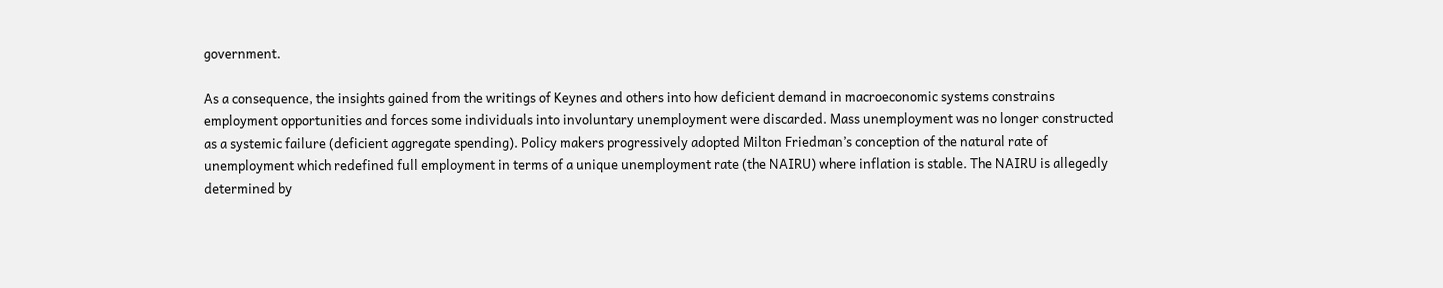government.

As a consequence, the insights gained from the writings of Keynes and others into how deficient demand in macroeconomic systems constrains employment opportunities and forces some individuals into involuntary unemployment were discarded. Mass unemployment was no longer constructed as a systemic failure (deficient aggregate spending). Policy makers progressively adopted Milton Friedman’s conception of the natural rate of unemployment which redefined full employment in terms of a unique unemployment rate (the NAIRU) where inflation is stable. The NAIRU is allegedly determined by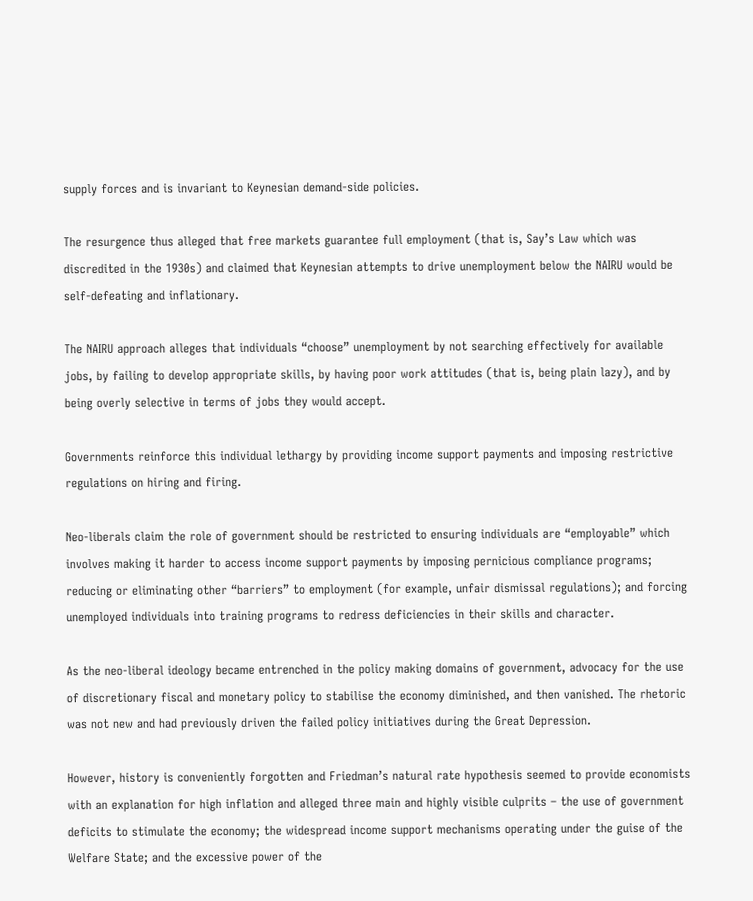supply forces and is invariant to Keynesian demand-side policies.

The resurgence thus alleged that free markets guarantee full employment (that is, Say’s Law which was discredited in the 1930s) and claimed that Keynesian attempts to drive unemployment below the NAIRU would be self-defeating and inflationary.

The NAIRU approach alleges that individuals “choose” unemployment by not searching effectively for available jobs, by failing to develop appropriate skills, by having poor work attitudes (that is, being plain lazy), and by being overly selective in terms of jobs they would accept.

Governments reinforce this individual lethargy by providing income support payments and imposing restrictive regulations on hiring and firing.

Neo-liberals claim the role of government should be restricted to ensuring individuals are “employable” which involves making it harder to access income support payments by imposing pernicious compliance programs; reducing or eliminating other “barriers” to employment (for example, unfair dismissal regulations); and forcing unemployed individuals into training programs to redress deficiencies in their skills and character.

As the neo-liberal ideology became entrenched in the policy making domains of government, advocacy for the use of discretionary fiscal and monetary policy to stabilise the economy diminished, and then vanished. The rhetoric was not new and had previously driven the failed policy initiatives during the Great Depression.

However, history is conveniently forgotten and Friedman’s natural rate hypothesis seemed to provide economists with an explanation for high inflation and alleged three main and highly visible culprits – the use of government deficits to stimulate the economy; the widespread income support mechanisms operating under the guise of the Welfare State; and the excessive power of the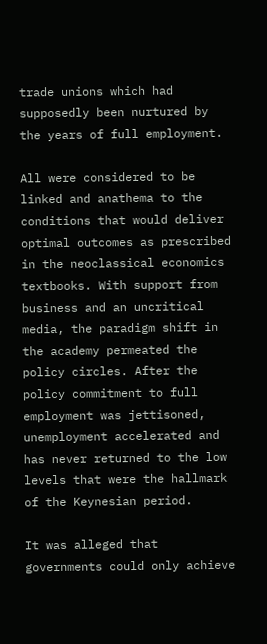trade unions which had supposedly been nurtured by the years of full employment.

All were considered to be linked and anathema to the conditions that would deliver optimal outcomes as prescribed in the neoclassical economics textbooks. With support from business and an uncritical media, the paradigm shift in the academy permeated the policy circles. After the policy commitment to full employment was jettisoned, unemployment accelerated and has never returned to the low levels that were the hallmark of the Keynesian period.

It was alleged that governments could only achieve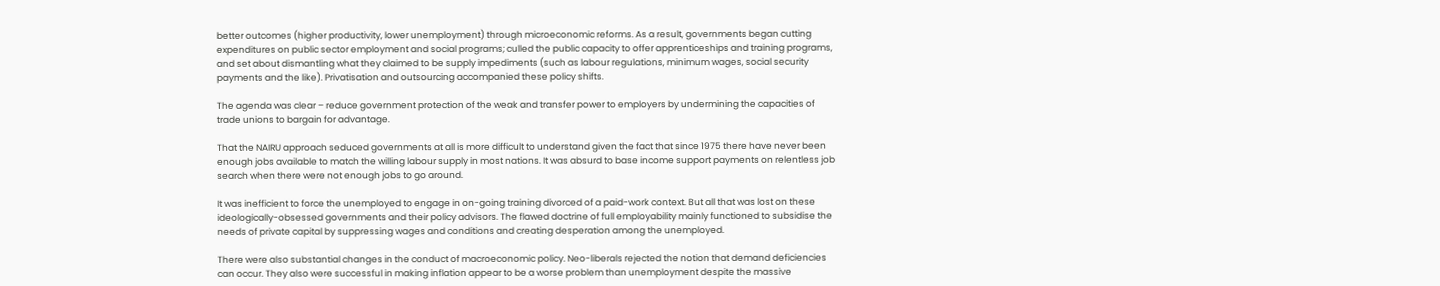better outcomes (higher productivity, lower unemployment) through microeconomic reforms. As a result, governments began cutting expenditures on public sector employment and social programs; culled the public capacity to offer apprenticeships and training programs, and set about dismantling what they claimed to be supply impediments (such as labour regulations, minimum wages, social security payments and the like). Privatisation and outsourcing accompanied these policy shifts.

The agenda was clear – reduce government protection of the weak and transfer power to employers by undermining the capacities of trade unions to bargain for advantage.

That the NAIRU approach seduced governments at all is more difficult to understand given the fact that since 1975 there have never been enough jobs available to match the willing labour supply in most nations. It was absurd to base income support payments on relentless job search when there were not enough jobs to go around.

It was inefficient to force the unemployed to engage in on-going training divorced of a paid-work context. But all that was lost on these ideologically-obsessed governments and their policy advisors. The flawed doctrine of full employability mainly functioned to subsidise the needs of private capital by suppressing wages and conditions and creating desperation among the unemployed.

There were also substantial changes in the conduct of macroeconomic policy. Neo-liberals rejected the notion that demand deficiencies can occur. They also were successful in making inflation appear to be a worse problem than unemployment despite the massive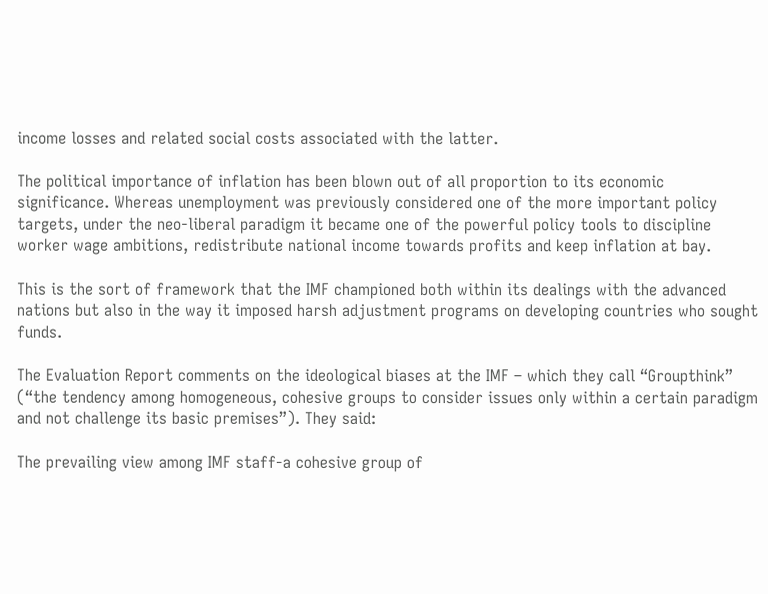income losses and related social costs associated with the latter.

The political importance of inflation has been blown out of all proportion to its economic significance. Whereas unemployment was previously considered one of the more important policy targets, under the neo-liberal paradigm it became one of the powerful policy tools to discipline worker wage ambitions, redistribute national income towards profits and keep inflation at bay.

This is the sort of framework that the IMF championed both within its dealings with the advanced nations but also in the way it imposed harsh adjustment programs on developing countries who sought funds.

The Evaluation Report comments on the ideological biases at the IMF – which they call “Groupthink” (“the tendency among homogeneous, cohesive groups to consider issues only within a certain paradigm and not challenge its basic premises”). They said:

The prevailing view among IMF staff-a cohesive group of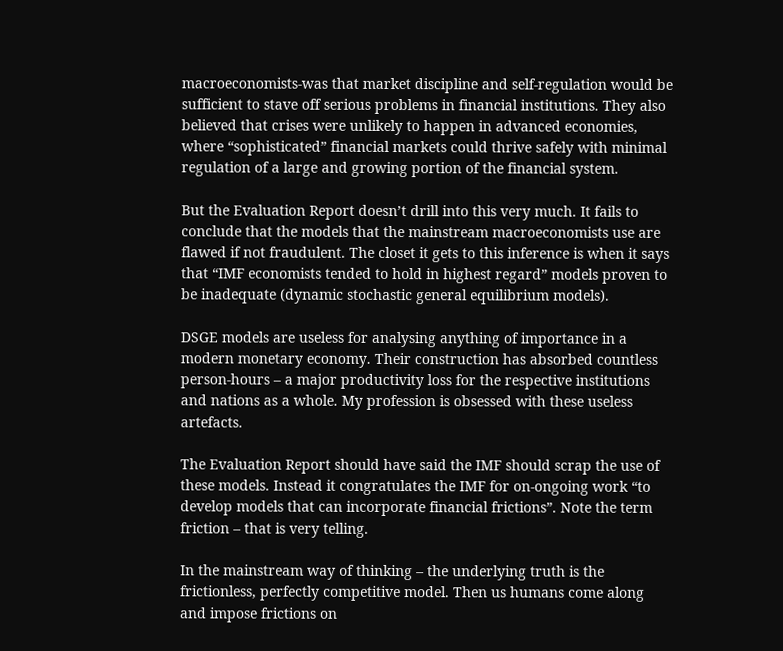macroeconomists-was that market discipline and self-regulation would be sufficient to stave off serious problems in financial institutions. They also believed that crises were unlikely to happen in advanced economies, where “sophisticated” financial markets could thrive safely with minimal regulation of a large and growing portion of the financial system.

But the Evaluation Report doesn’t drill into this very much. It fails to conclude that the models that the mainstream macroeconomists use are flawed if not fraudulent. The closet it gets to this inference is when it says that “IMF economists tended to hold in highest regard” models proven to be inadequate (dynamic stochastic general equilibrium models).

DSGE models are useless for analysing anything of importance in a modern monetary economy. Their construction has absorbed countless person-hours – a major productivity loss for the respective institutions and nations as a whole. My profession is obsessed with these useless artefacts.

The Evaluation Report should have said the IMF should scrap the use of these models. Instead it congratulates the IMF for on-ongoing work “to develop models that can incorporate financial frictions”. Note the term friction – that is very telling.

In the mainstream way of thinking – the underlying truth is the frictionless, perfectly competitive model. Then us humans come along and impose frictions on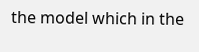the model which in the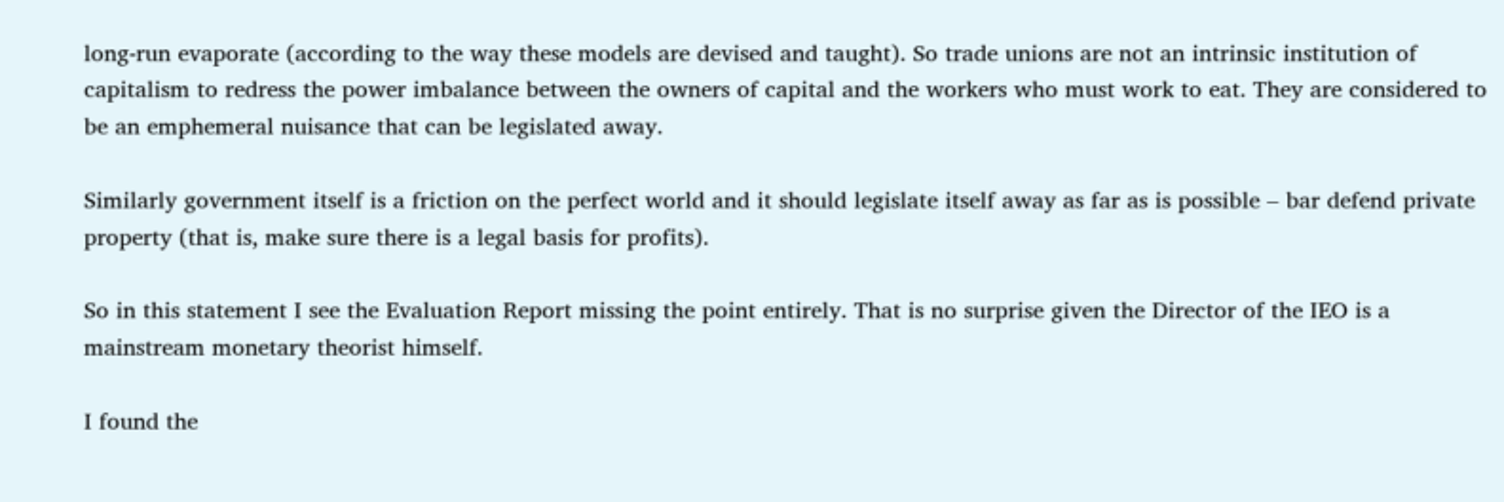long-run evaporate (according to the way these models are devised and taught). So trade unions are not an intrinsic institution of capitalism to redress the power imbalance between the owners of capital and the workers who must work to eat. They are considered to be an emphemeral nuisance that can be legislated away.

Similarly government itself is a friction on the perfect world and it should legislate itself away as far as is possible – bar defend private property (that is, make sure there is a legal basis for profits).

So in this statement I see the Evaluation Report missing the point entirely. That is no surprise given the Director of the IEO is a mainstream monetary theorist himself.

I found the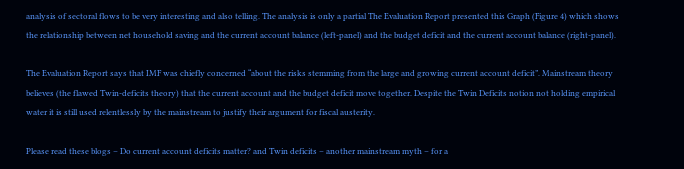analysis of sectoral flows to be very interesting and also telling. The analysis is only a partial The Evaluation Report presented this Graph (Figure 4) which shows the relationship between net household saving and the current account balance (left-panel) and the budget deficit and the current account balance (right-panel).

The Evaluation Report says that IMF was chiefly concerned “about the risks stemming from the large and growing current account deficit”. Mainstream theory believes (the flawed Twin-deficits theory) that the current account and the budget deficit move together. Despite the Twin Deficits notion not holding empirical water it is still used relentlessly by the mainstream to justify their argument for fiscal austerity.

Please read these blogs – Do current account deficits matter? and Twin deficits – another mainstream myth – for a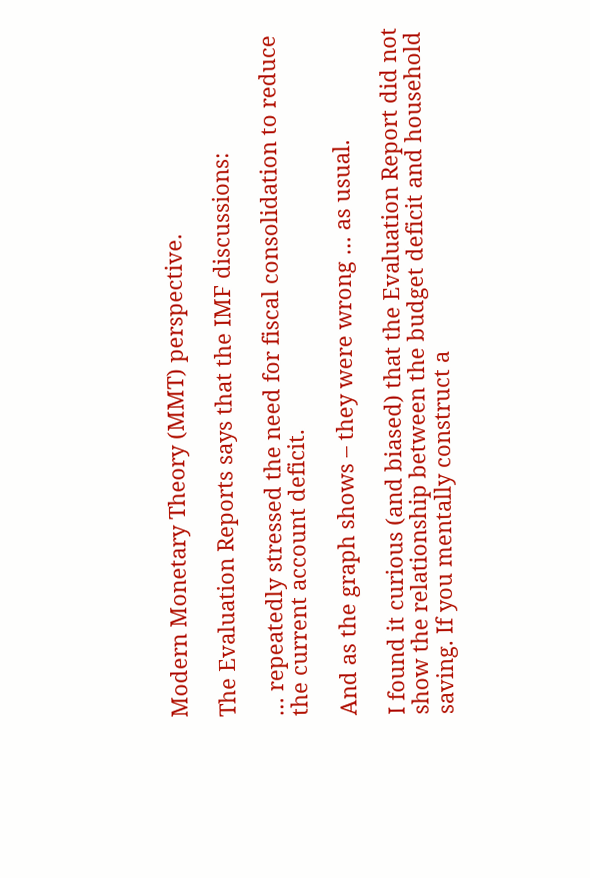Modern Monetary Theory (MMT) perspective.

The Evaluation Reports says that the IMF discussions:

… repeatedly stressed the need for fiscal consolidation to reduce the current account deficit.

And as the graph shows – they were wrong … as usual.

I found it curious (and biased) that the Evaluation Report did not show the relationship between the budget deficit and household saving. If you mentally construct a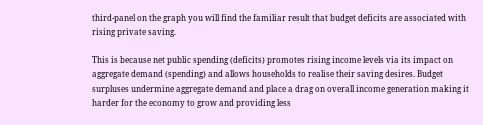third-panel on the graph you will find the familiar result that budget deficits are associated with rising private saving.

This is because net public spending (deficits) promotes rising income levels via its impact on aggregate demand (spending) and allows households to realise their saving desires. Budget surpluses undermine aggregate demand and place a drag on overall income generation making it harder for the economy to grow and providing less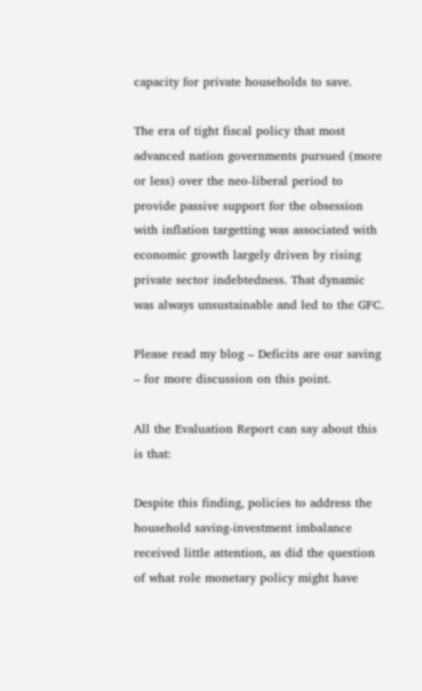capacity for private households to save.

The era of tight fiscal policy that most advanced nation governments pursued (more or less) over the neo-liberal period to provide passive support for the obsession with inflation targetting was associated with economic growth largely driven by rising private sector indebtedness. That dynamic was always unsustainable and led to the GFC.

Please read my blog – Deficits are our saving – for more discussion on this point.

All the Evaluation Report can say about this is that:

Despite this finding, policies to address the household saving-investment imbalance received little attention, as did the question of what role monetary policy might have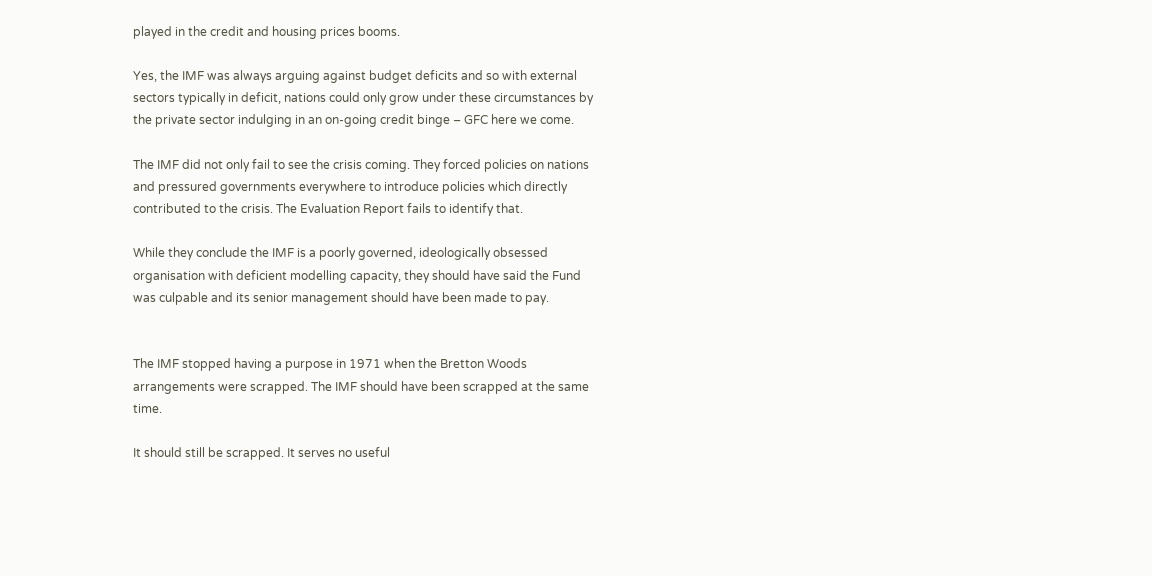played in the credit and housing prices booms.

Yes, the IMF was always arguing against budget deficits and so with external sectors typically in deficit, nations could only grow under these circumstances by the private sector indulging in an on-going credit binge – GFC here we come.

The IMF did not only fail to see the crisis coming. They forced policies on nations and pressured governments everywhere to introduce policies which directly contributed to the crisis. The Evaluation Report fails to identify that.

While they conclude the IMF is a poorly governed, ideologically obsessed organisation with deficient modelling capacity, they should have said the Fund was culpable and its senior management should have been made to pay.


The IMF stopped having a purpose in 1971 when the Bretton Woods arrangements were scrapped. The IMF should have been scrapped at the same time.

It should still be scrapped. It serves no useful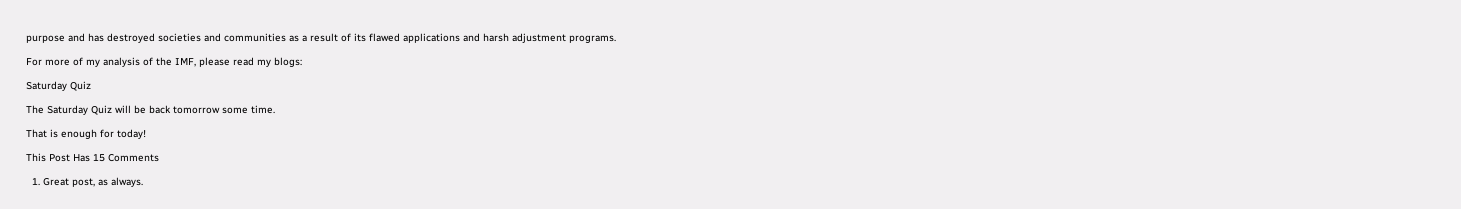purpose and has destroyed societies and communities as a result of its flawed applications and harsh adjustment programs.

For more of my analysis of the IMF, please read my blogs:

Saturday Quiz

The Saturday Quiz will be back tomorrow some time.

That is enough for today!

This Post Has 15 Comments

  1. Great post, as always.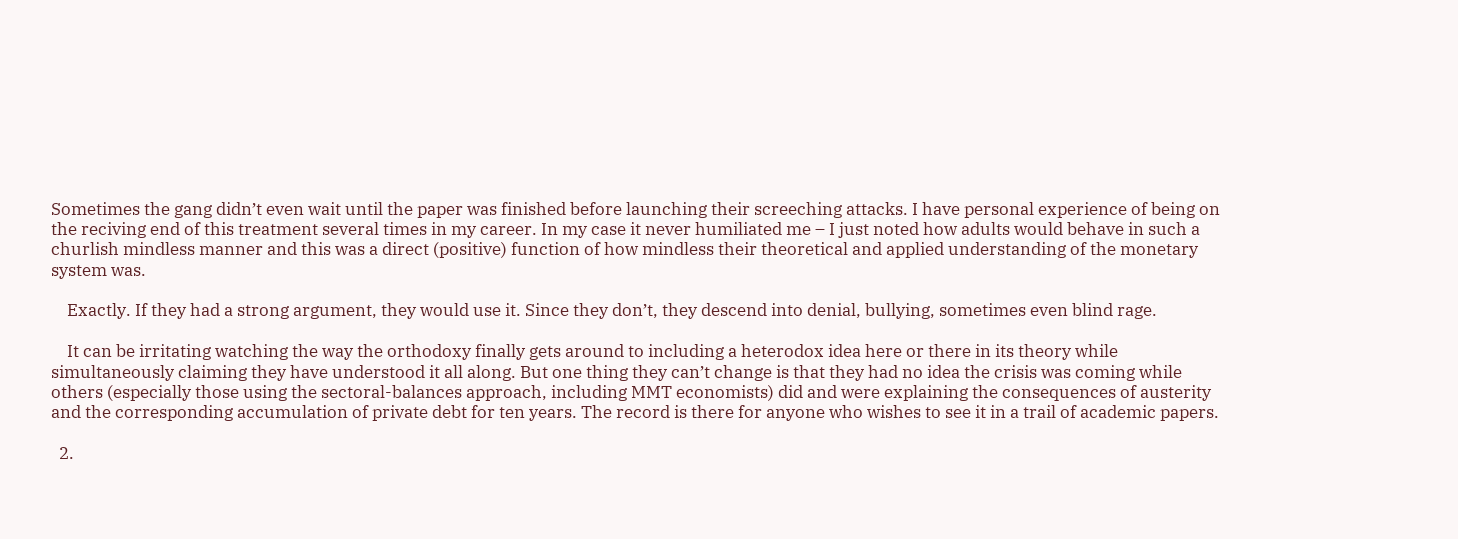Sometimes the gang didn’t even wait until the paper was finished before launching their screeching attacks. I have personal experience of being on the reciving end of this treatment several times in my career. In my case it never humiliated me – I just noted how adults would behave in such a churlish mindless manner and this was a direct (positive) function of how mindless their theoretical and applied understanding of the monetary system was.

    Exactly. If they had a strong argument, they would use it. Since they don’t, they descend into denial, bullying, sometimes even blind rage.

    It can be irritating watching the way the orthodoxy finally gets around to including a heterodox idea here or there in its theory while simultaneously claiming they have understood it all along. But one thing they can’t change is that they had no idea the crisis was coming while others (especially those using the sectoral-balances approach, including MMT economists) did and were explaining the consequences of austerity and the corresponding accumulation of private debt for ten years. The record is there for anyone who wishes to see it in a trail of academic papers.

  2.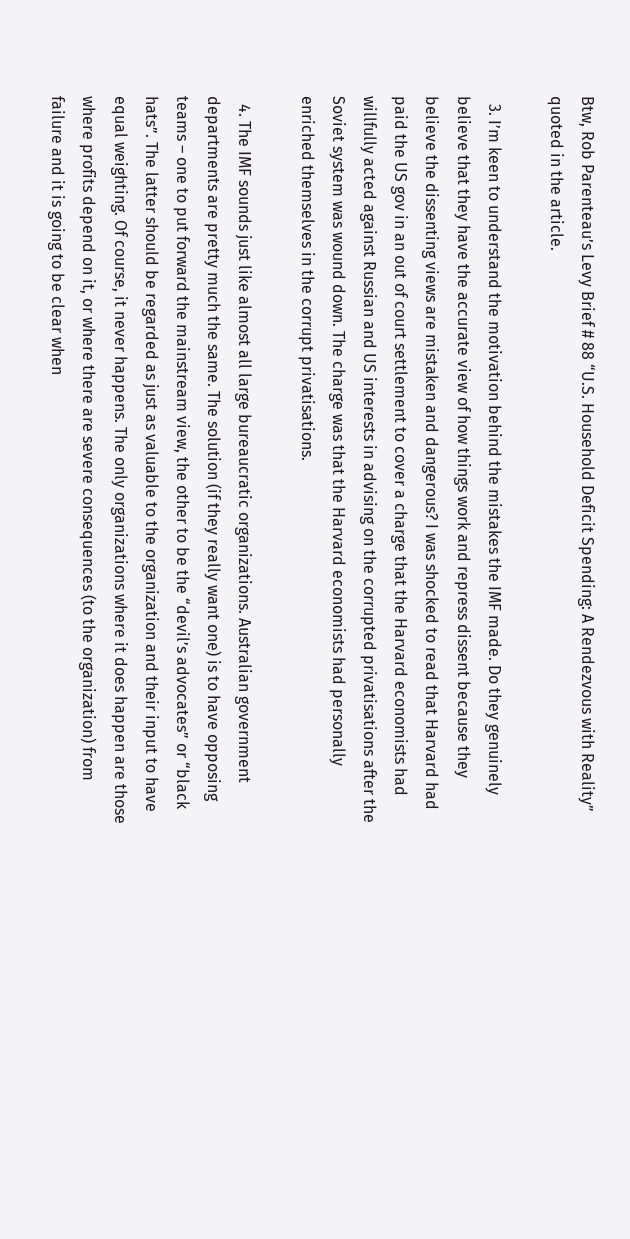Btw, Rob Parenteau’s Levy Brief # 88 “U.S. Household Deficit Spending: A Rendezvous with Reality” quoted in the article.

  3. I’m keen to understand the motivation behind the mistakes the IMF made. Do they genuinely believe that they have the accurate view of how things work and repress dissent because they believe the dissenting views are mistaken and dangerous? I was shocked to read that Harvard had paid the US gov in an out of court settlement to cover a charge that the Harvard economists had willfully acted against Russian and US interests in advising on the corrupted privatisations after the Soviet system was wound down. The charge was that the Harvard economists had personally enriched themselves in the corrupt privatisations.

  4. The IMF sounds just like almost all large bureaucratic organizations. Australian government departments are pretty much the same. The solution (if they really want one) is to have opposing teams – one to put forward the mainstream view, the other to be the “devil’s advocates” or “black hats”. The latter should be regarded as just as valuable to the organization and their input to have equal weighting. Of course, it never happens. The only organizations where it does happen are those where profits depend on it, or where there are severe consequences (to the organization) from failure and it is going to be clear when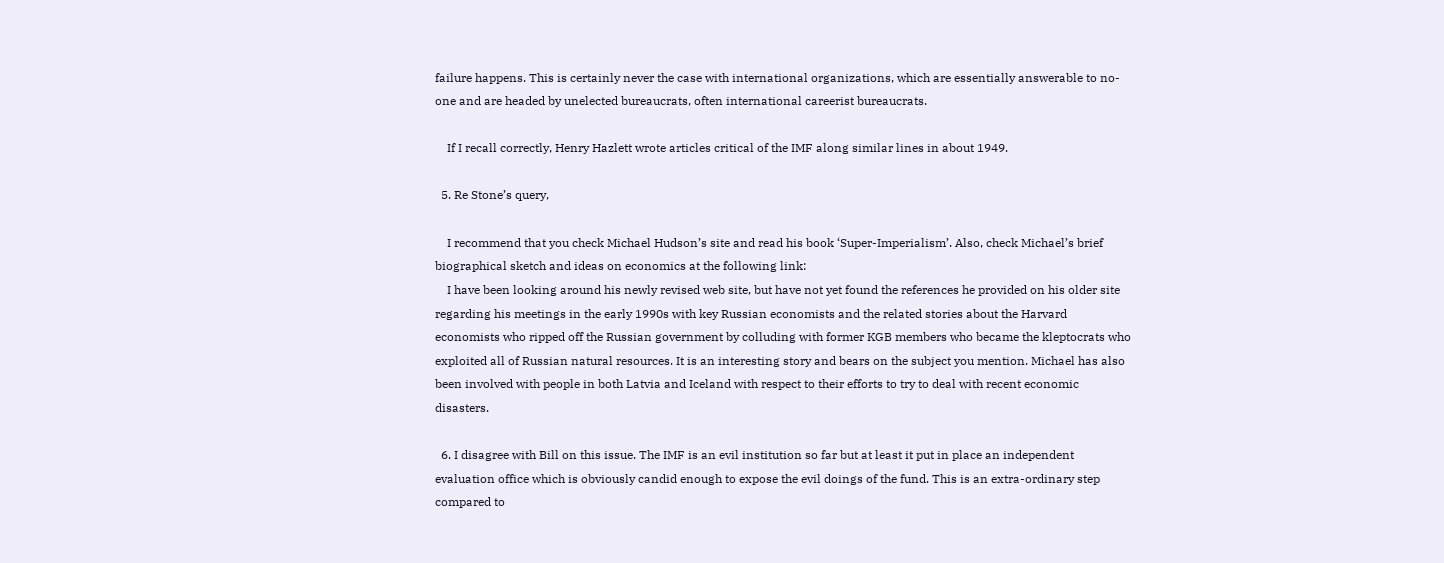failure happens. This is certainly never the case with international organizations, which are essentially answerable to no-one and are headed by unelected bureaucrats, often international careerist bureaucrats.

    If I recall correctly, Henry Hazlett wrote articles critical of the IMF along similar lines in about 1949.

  5. Re Stone’s query,

    I recommend that you check Michael Hudson’s site and read his book ‘Super-Imperialism’. Also, check Michael’s brief biographical sketch and ideas on economics at the following link:
    I have been looking around his newly revised web site, but have not yet found the references he provided on his older site regarding his meetings in the early 1990s with key Russian economists and the related stories about the Harvard economists who ripped off the Russian government by colluding with former KGB members who became the kleptocrats who exploited all of Russian natural resources. It is an interesting story and bears on the subject you mention. Michael has also been involved with people in both Latvia and Iceland with respect to their efforts to try to deal with recent economic disasters.

  6. I disagree with Bill on this issue. The IMF is an evil institution so far but at least it put in place an independent evaluation office which is obviously candid enough to expose the evil doings of the fund. This is an extra-ordinary step compared to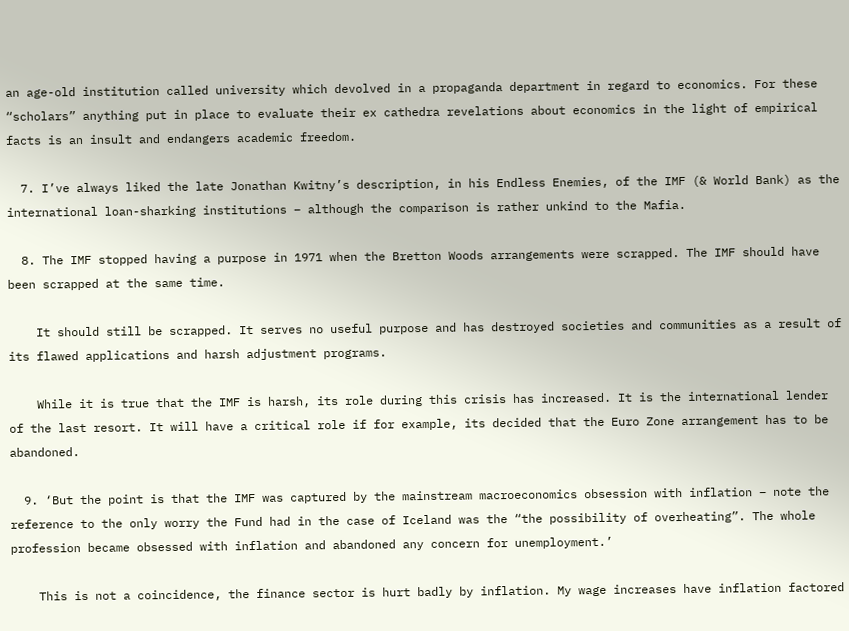an age-old institution called university which devolved in a propaganda department in regard to economics. For these “scholars” anything put in place to evaluate their ex cathedra revelations about economics in the light of empirical facts is an insult and endangers academic freedom.

  7. I’ve always liked the late Jonathan Kwitny’s description, in his Endless Enemies, of the IMF (& World Bank) as the international loan-sharking institutions – although the comparison is rather unkind to the Mafia.

  8. The IMF stopped having a purpose in 1971 when the Bretton Woods arrangements were scrapped. The IMF should have been scrapped at the same time.

    It should still be scrapped. It serves no useful purpose and has destroyed societies and communities as a result of its flawed applications and harsh adjustment programs.

    While it is true that the IMF is harsh, its role during this crisis has increased. It is the international lender of the last resort. It will have a critical role if for example, its decided that the Euro Zone arrangement has to be abandoned.

  9. ‘But the point is that the IMF was captured by the mainstream macroeconomics obsession with inflation – note the reference to the only worry the Fund had in the case of Iceland was the “the possibility of overheating”. The whole profession became obsessed with inflation and abandoned any concern for unemployment.’

    This is not a coincidence, the finance sector is hurt badly by inflation. My wage increases have inflation factored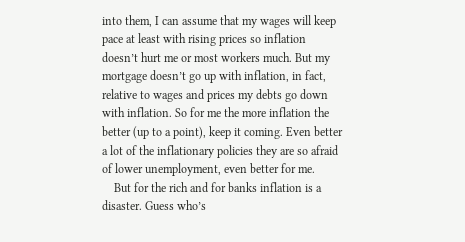into them, I can assume that my wages will keep pace at least with rising prices so inflation doesn’t hurt me or most workers much. But my mortgage doesn’t go up with inflation, in fact, relative to wages and prices my debts go down with inflation. So for me the more inflation the better (up to a point), keep it coming. Even better a lot of the inflationary policies they are so afraid of lower unemployment, even better for me.
    But for the rich and for banks inflation is a disaster. Guess who’s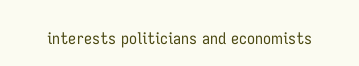interests politicians and economists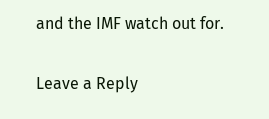and the IMF watch out for.

Leave a Reply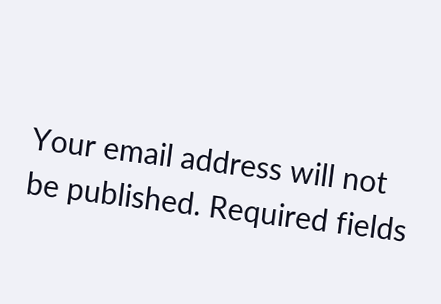Your email address will not be published. Required fields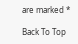are marked *

Back To Top